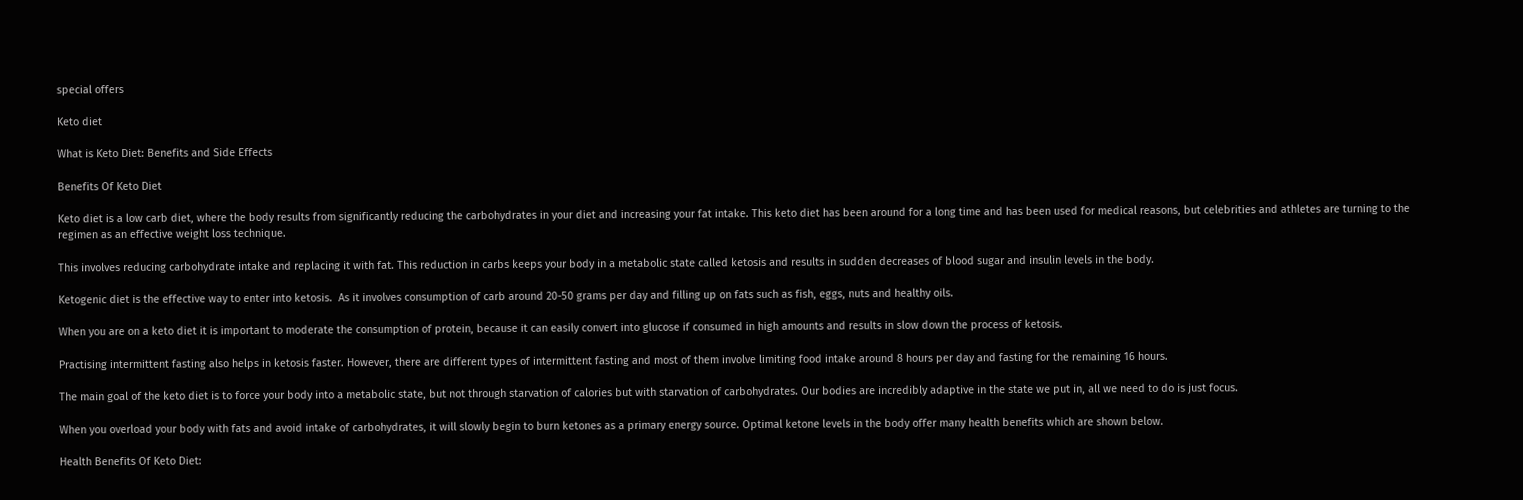special offers

Keto diet

What is Keto Diet: Benefits and Side Effects

Benefits Of Keto Diet

Keto diet is a low carb diet, where the body results from significantly reducing the carbohydrates in your diet and increasing your fat intake. This keto diet has been around for a long time and has been used for medical reasons, but celebrities and athletes are turning to the regimen as an effective weight loss technique.

This involves reducing carbohydrate intake and replacing it with fat. This reduction in carbs keeps your body in a metabolic state called ketosis and results in sudden decreases of blood sugar and insulin levels in the body.

Ketogenic diet is the effective way to enter into ketosis.  As it involves consumption of carb around 20-50 grams per day and filling up on fats such as fish, eggs, nuts and healthy oils.

When you are on a keto diet it is important to moderate the consumption of protein, because it can easily convert into glucose if consumed in high amounts and results in slow down the process of ketosis.

Practising intermittent fasting also helps in ketosis faster. However, there are different types of intermittent fasting and most of them involve limiting food intake around 8 hours per day and fasting for the remaining 16 hours.

The main goal of the keto diet is to force your body into a metabolic state, but not through starvation of calories but with starvation of carbohydrates. Our bodies are incredibly adaptive in the state we put in, all we need to do is just focus.

When you overload your body with fats and avoid intake of carbohydrates, it will slowly begin to burn ketones as a primary energy source. Optimal ketone levels in the body offer many health benefits which are shown below.

Health Benefits Of Keto Diet: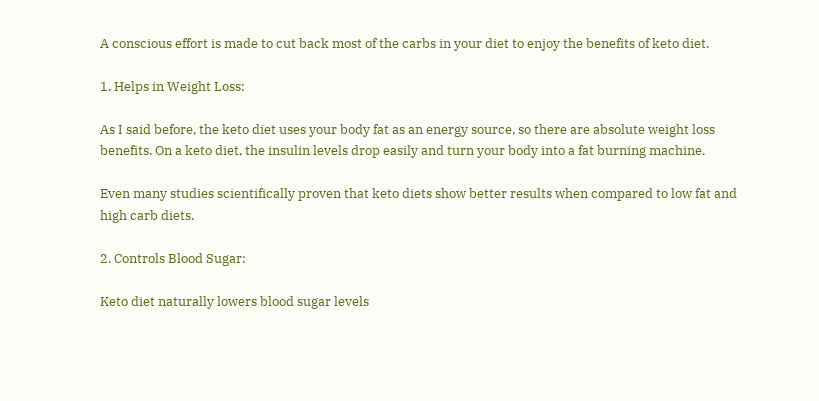A conscious effort is made to cut back most of the carbs in your diet to enjoy the benefits of keto diet.

1. Helps in Weight Loss:

As I said before, the keto diet uses your body fat as an energy source, so there are absolute weight loss benefits. On a keto diet, the insulin levels drop easily and turn your body into a fat burning machine.

Even many studies scientifically proven that keto diets show better results when compared to low fat and high carb diets.

2. Controls Blood Sugar:

Keto diet naturally lowers blood sugar levels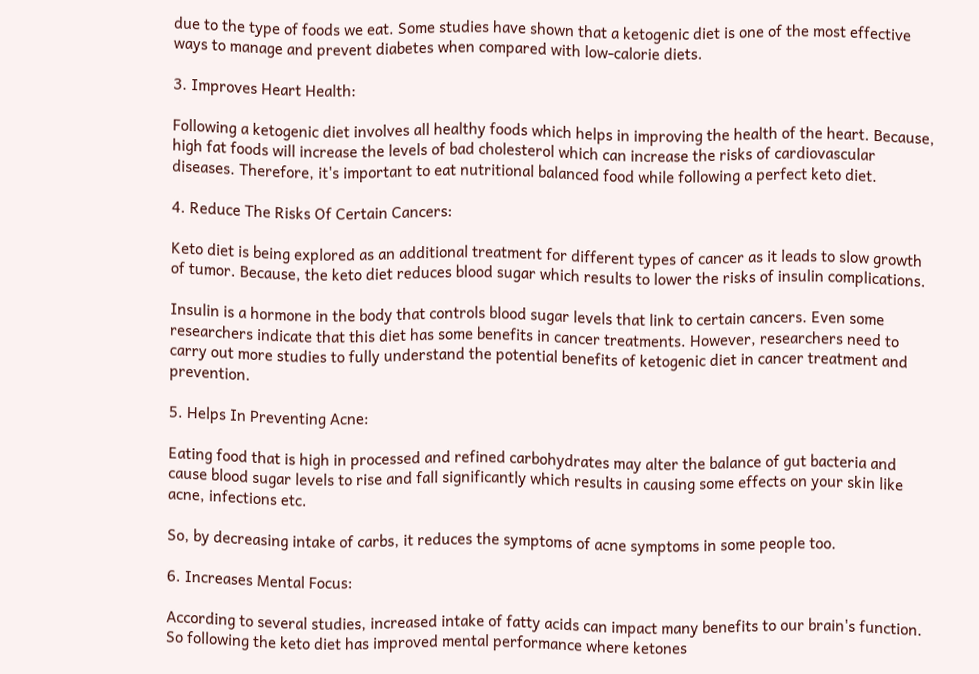due to the type of foods we eat. Some studies have shown that a ketogenic diet is one of the most effective ways to manage and prevent diabetes when compared with low-calorie diets.

3. Improves Heart Health:

Following a ketogenic diet involves all healthy foods which helps in improving the health of the heart. Because, high fat foods will increase the levels of bad cholesterol which can increase the risks of cardiovascular diseases. Therefore, it's important to eat nutritional balanced food while following a perfect keto diet.

4. Reduce The Risks Of Certain Cancers:

Keto diet is being explored as an additional treatment for different types of cancer as it leads to slow growth of tumor. Because, the keto diet reduces blood sugar which results to lower the risks of insulin complications.

Insulin is a hormone in the body that controls blood sugar levels that link to certain cancers. Even some researchers indicate that this diet has some benefits in cancer treatments. However, researchers need to carry out more studies to fully understand the potential benefits of ketogenic diet in cancer treatment and prevention.

5. Helps In Preventing Acne:

Eating food that is high in processed and refined carbohydrates may alter the balance of gut bacteria and cause blood sugar levels to rise and fall significantly which results in causing some effects on your skin like acne, infections etc.

So, by decreasing intake of carbs, it reduces the symptoms of acne symptoms in some people too.

6. Increases Mental Focus:

According to several studies, increased intake of fatty acids can impact many benefits to our brain's function. So following the keto diet has improved mental performance where ketones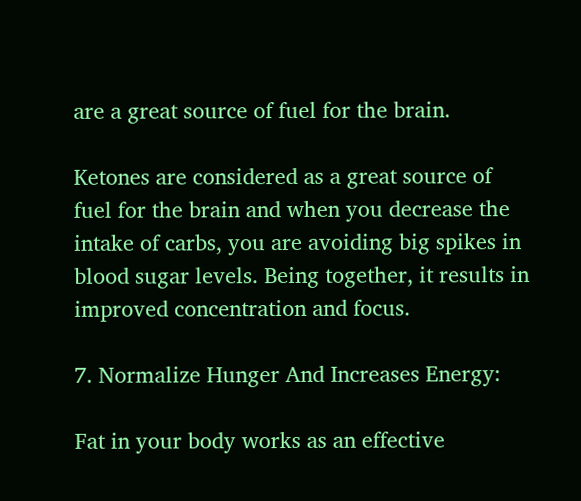are a great source of fuel for the brain.

Ketones are considered as a great source of fuel for the brain and when you decrease the intake of carbs, you are avoiding big spikes in blood sugar levels. Being together, it results in improved concentration and focus.

7. Normalize Hunger And Increases Energy:

Fat in your body works as an effective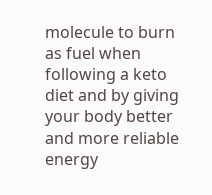molecule to burn as fuel when following a keto diet and by giving your body better and more reliable energy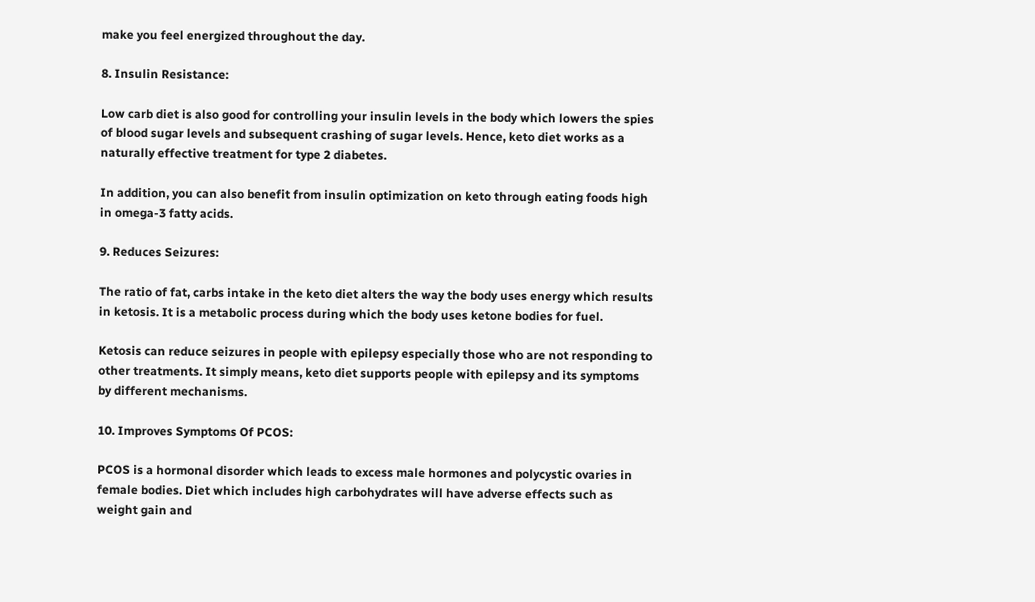make you feel energized throughout the day.

8. Insulin Resistance:

Low carb diet is also good for controlling your insulin levels in the body which lowers the spies of blood sugar levels and subsequent crashing of sugar levels. Hence, keto diet works as a naturally effective treatment for type 2 diabetes.

In addition, you can also benefit from insulin optimization on keto through eating foods high in omega-3 fatty acids.

9. Reduces Seizures:

The ratio of fat, carbs intake in the keto diet alters the way the body uses energy which results in ketosis. It is a metabolic process during which the body uses ketone bodies for fuel.

Ketosis can reduce seizures in people with epilepsy especially those who are not responding to other treatments. It simply means, keto diet supports people with epilepsy and its symptoms by different mechanisms.

10. Improves Symptoms Of PCOS:

PCOS is a hormonal disorder which leads to excess male hormones and polycystic ovaries in female bodies. Diet which includes high carbohydrates will have adverse effects such as weight gain and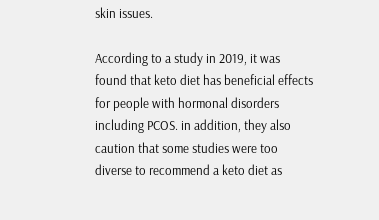skin issues.

According to a study in 2019, it was found that keto diet has beneficial effects for people with hormonal disorders including PCOS. in addition, they also caution that some studies were too diverse to recommend a keto diet as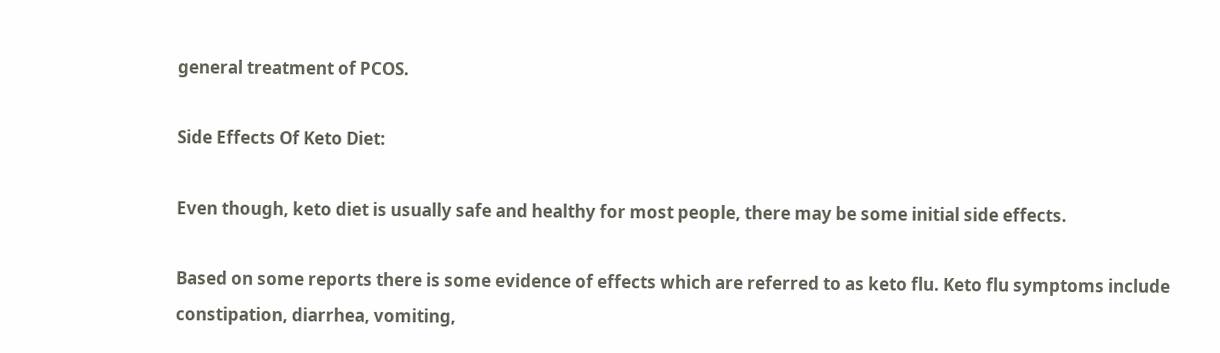general treatment of PCOS.

Side Effects Of Keto Diet:

Even though, keto diet is usually safe and healthy for most people, there may be some initial side effects.

Based on some reports there is some evidence of effects which are referred to as keto flu. Keto flu symptoms include constipation, diarrhea, vomiting,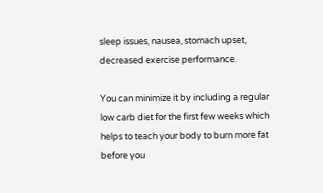sleep issues, nausea, stomach upset, decreased exercise performance.

You can minimize it by including a regular low carb diet for the first few weeks which helps to teach your body to burn more fat before you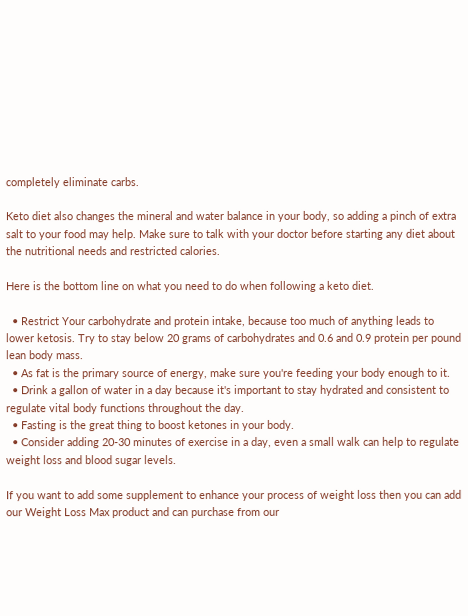completely eliminate carbs.

Keto diet also changes the mineral and water balance in your body, so adding a pinch of extra salt to your food may help. Make sure to talk with your doctor before starting any diet about the nutritional needs and restricted calories.

Here is the bottom line on what you need to do when following a keto diet.

  • Restrict Your carbohydrate and protein intake, because too much of anything leads to lower ketosis. Try to stay below 20 grams of carbohydrates and 0.6 and 0.9 protein per pound lean body mass.
  • As fat is the primary source of energy, make sure you're feeding your body enough to it.
  • Drink a gallon of water in a day because it's important to stay hydrated and consistent to regulate vital body functions throughout the day.
  • Fasting is the great thing to boost ketones in your body.
  • Consider adding 20-30 minutes of exercise in a day, even a small walk can help to regulate weight loss and blood sugar levels.

If you want to add some supplement to enhance your process of weight loss then you can add our Weight Loss Max product and can purchase from our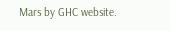Mars by GHC website.